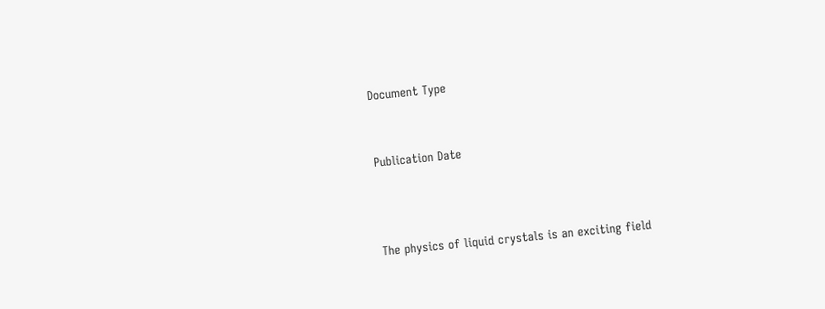Document Type


Publication Date



The physics of liquid crystals is an exciting field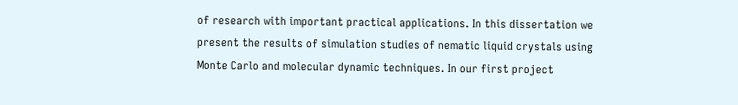of research with important practical applications. In this dissertation we present the results of simulation studies of nematic liquid crystals using Monte Carlo and molecular dynamic techniques. In our first project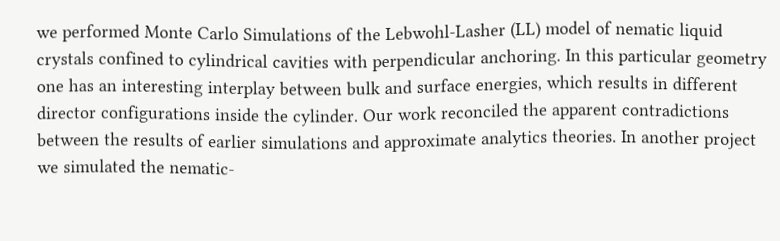we performed Monte Carlo Simulations of the Lebwohl-Lasher (LL) model of nematic liquid crystals confined to cylindrical cavities with perpendicular anchoring. In this particular geometry one has an interesting interplay between bulk and surface energies, which results in different director configurations inside the cylinder. Our work reconciled the apparent contradictions between the results of earlier simulations and approximate analytics theories. In another project we simulated the nematic-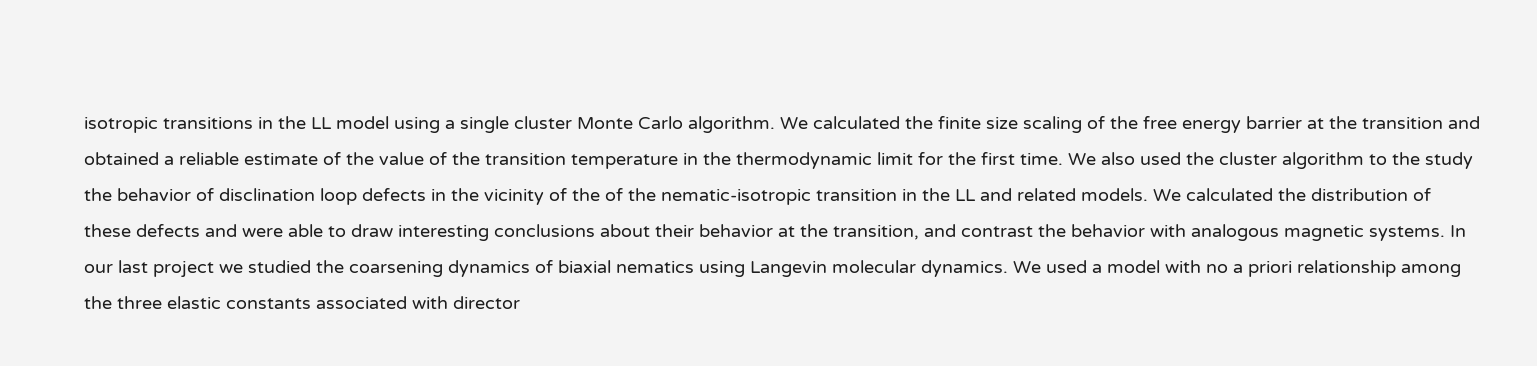isotropic transitions in the LL model using a single cluster Monte Carlo algorithm. We calculated the finite size scaling of the free energy barrier at the transition and obtained a reliable estimate of the value of the transition temperature in the thermodynamic limit for the first time. We also used the cluster algorithm to the study the behavior of disclination loop defects in the vicinity of the of the nematic-isotropic transition in the LL and related models. We calculated the distribution of these defects and were able to draw interesting conclusions about their behavior at the transition, and contrast the behavior with analogous magnetic systems. In our last project we studied the coarsening dynamics of biaxial nematics using Langevin molecular dynamics. We used a model with no a priori relationship among the three elastic constants associated with director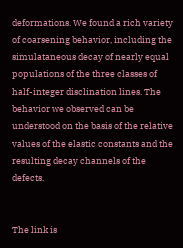deformations. We found a rich variety of coarsening behavior, including the simulataneous decay of nearly equal populations of the three classes of half-integer disclination lines. The behavior we observed can be understood on the basis of the relative values of the elastic constants and the resulting decay channels of the defects.


The link is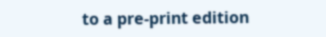to a pre-print edition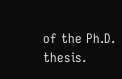of the Ph.D. thesis.